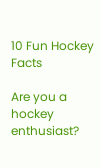10 Fun Hockey Facts

Are you a hockey enthusiast?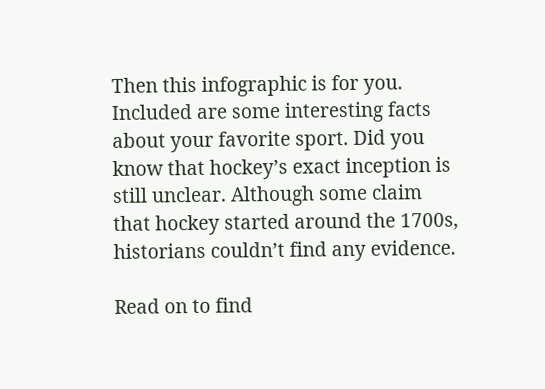Then this infographic is for you. Included are some interesting facts about your favorite sport. Did you know that hockey’s exact inception is still unclear. Although some claim that hockey started around the 1700s, historians couldn’t find any evidence.

Read on to find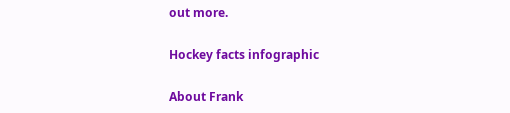out more.

Hockey facts infographic

About Frank